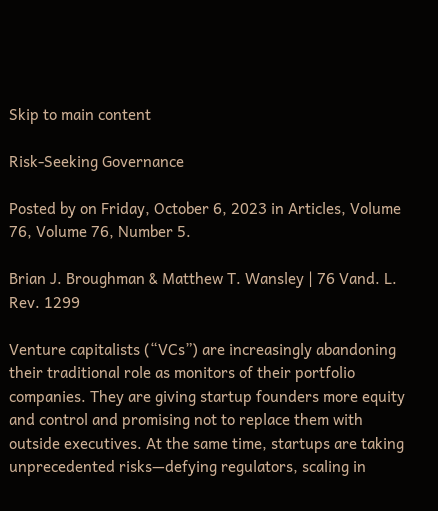Skip to main content

Risk-Seeking Governance

Posted by on Friday, October 6, 2023 in Articles, Volume 76, Volume 76, Number 5.

Brian J. Broughman & Matthew T. Wansley | 76 Vand. L. Rev. 1299

Venture capitalists (“VCs”) are increasingly abandoning their traditional role as monitors of their portfolio companies. They are giving startup founders more equity and control and promising not to replace them with outside executives. At the same time, startups are taking unprecedented risks—defying regulators, scaling in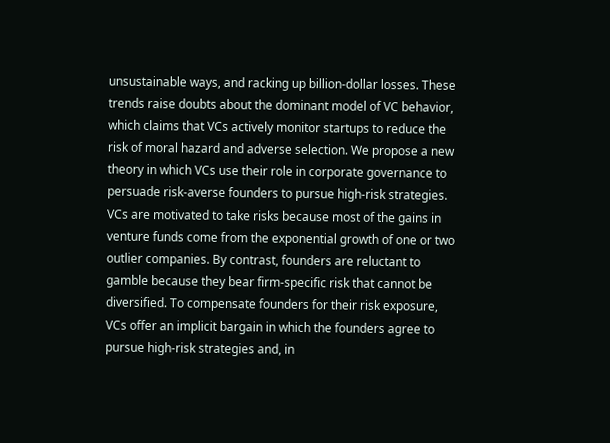unsustainable ways, and racking up billion-dollar losses. These trends raise doubts about the dominant model of VC behavior, which claims that VCs actively monitor startups to reduce the risk of moral hazard and adverse selection. We propose a new theory in which VCs use their role in corporate governance to persuade risk-averse founders to pursue high-risk strategies. VCs are motivated to take risks because most of the gains in venture funds come from the exponential growth of one or two outlier companies. By contrast, founders are reluctant to gamble because they bear firm-specific risk that cannot be diversified. To compensate founders for their risk exposure, VCs offer an implicit bargain in which the founders agree to pursue high-risk strategies and, in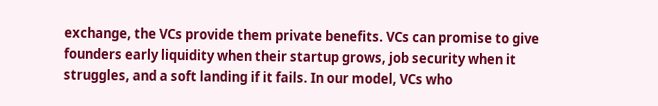exchange, the VCs provide them private benefits. VCs can promise to give founders early liquidity when their startup grows, job security when it struggles, and a soft landing if it fails. In our model, VCs who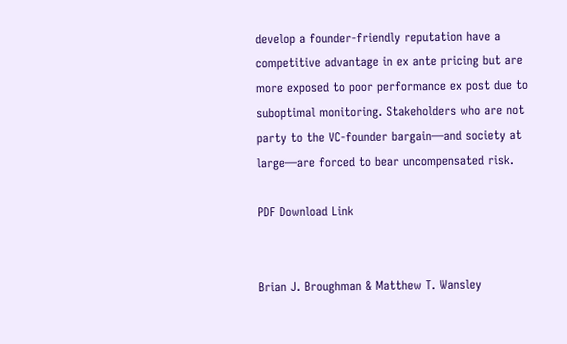develop a founder-friendly reputation have a competitive advantage in ex ante pricing but are more exposed to poor performance ex post due to suboptimal monitoring. Stakeholders who are not party to the VC-founder bargain—and society at large—are forced to bear uncompensated risk.

PDF Download Link


Brian J. Broughman & Matthew T. Wansley